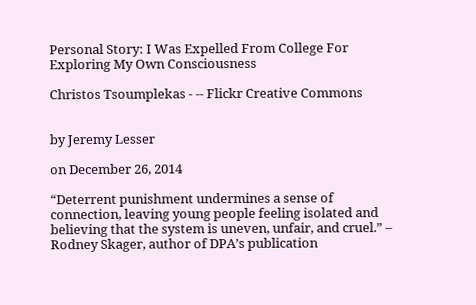Personal Story: I Was Expelled From College For Exploring My Own Consciousness

Christos Tsoumplekas - -- Flickr Creative Commons


by Jeremy Lesser

on December 26, 2014

“Deterrent punishment undermines a sense of connection, leaving young people feeling isolated and believing that the system is uneven, unfair, and cruel.” – Rodney Skager, author of DPA’s publication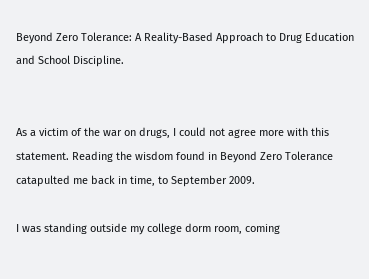Beyond Zero Tolerance: A Reality-Based Approach to Drug Education and School Discipline.


As a victim of the war on drugs, I could not agree more with this statement. Reading the wisdom found in Beyond Zero Tolerance catapulted me back in time, to September 2009.

I was standing outside my college dorm room, coming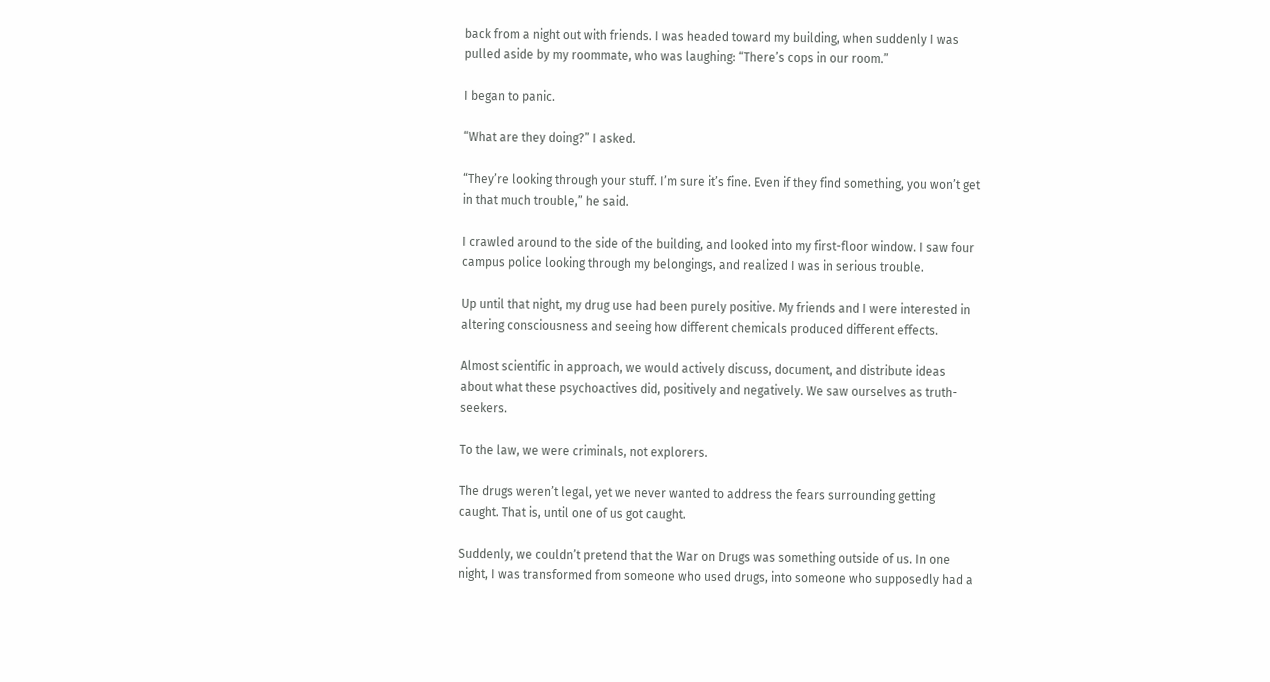back from a night out with friends. I was headed toward my building, when suddenly I was pulled aside by my roommate, who was laughing: “There’s cops in our room.”

I began to panic.

“What are they doing?” I asked.

“They’re looking through your stuff. I’m sure it’s fine. Even if they find something, you won’t get in that much trouble,” he said.

I crawled around to the side of the building, and looked into my first-floor window. I saw four campus police looking through my belongings, and realized I was in serious trouble.

Up until that night, my drug use had been purely positive. My friends and I were interested in altering consciousness and seeing how different chemicals produced different effects.

Almost scientific in approach, we would actively discuss, document, and distribute ideas about what these psychoactives did, positively and negatively. We saw ourselves as truth-seekers.

To the law, we were criminals, not explorers.

The drugs weren’t legal, yet we never wanted to address the fears surrounding getting caught. That is, until one of us got caught.

Suddenly, we couldn’t pretend that the War on Drugs was something outside of us. In one night, I was transformed from someone who used drugs, into someone who supposedly had a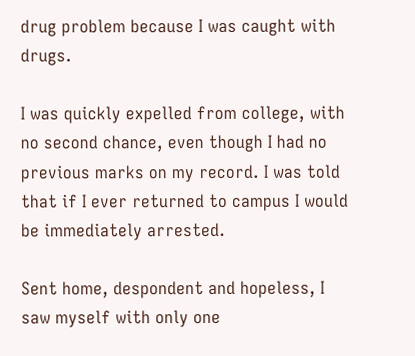drug problem because I was caught with drugs.

I was quickly expelled from college, with no second chance, even though I had no previous marks on my record. I was told that if I ever returned to campus I would be immediately arrested.

Sent home, despondent and hopeless, I saw myself with only one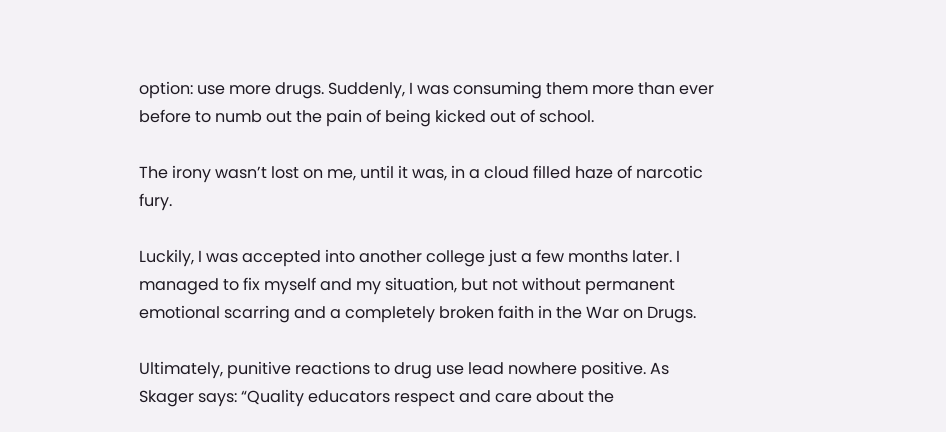option: use more drugs. Suddenly, I was consuming them more than ever before to numb out the pain of being kicked out of school.

The irony wasn’t lost on me, until it was, in a cloud filled haze of narcotic fury.

Luckily, I was accepted into another college just a few months later. I managed to fix myself and my situation, but not without permanent emotional scarring and a completely broken faith in the War on Drugs.

Ultimately, punitive reactions to drug use lead nowhere positive. As Skager says: “Quality educators respect and care about the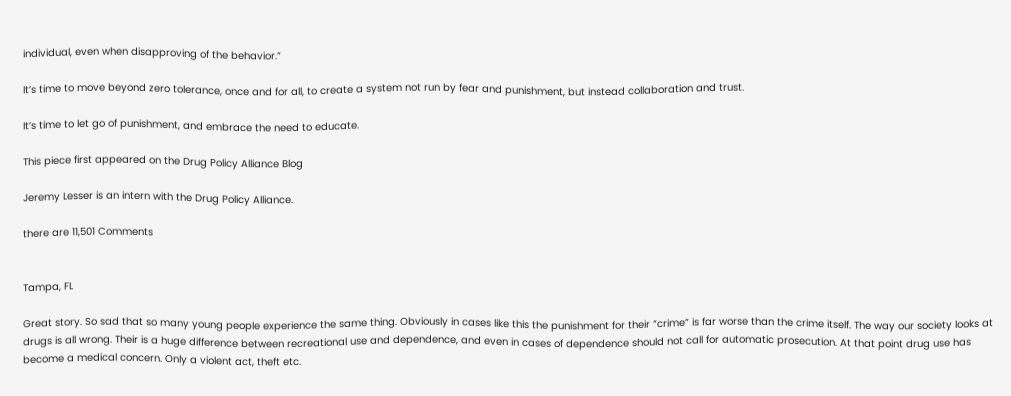individual, even when disapproving of the behavior.”

It’s time to move beyond zero tolerance, once and for all, to create a system not run by fear and punishment, but instead collaboration and trust.

It’s time to let go of punishment, and embrace the need to educate.

This piece first appeared on the Drug Policy Alliance Blog

Jeremy Lesser is an intern with the Drug Policy Alliance.

there are 11,501 Comments


Tampa, FL

Great story. So sad that so many young people experience the same thing. Obviously in cases like this the punishment for their “crime” is far worse than the crime itself. The way our society looks at drugs is all wrong. Their is a huge difference between recreational use and dependence, and even in cases of dependence should not call for automatic prosecution. At that point drug use has become a medical concern. Only a violent act, theft etc.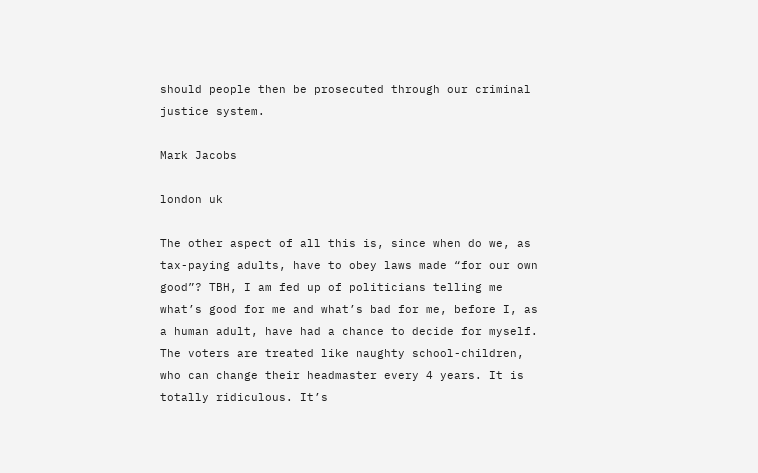should people then be prosecuted through our criminal justice system.

Mark Jacobs

london uk

The other aspect of all this is, since when do we, as tax-paying adults, have to obey laws made “for our own good”? TBH, I am fed up of politicians telling me what’s good for me and what’s bad for me, before I, as a human adult, have had a chance to decide for myself. The voters are treated like naughty school-children, who can change their headmaster every 4 years. It is totally ridiculous. It’s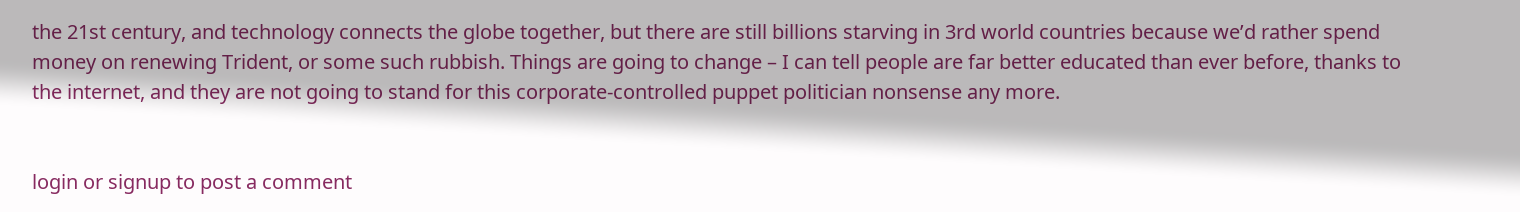the 21st century, and technology connects the globe together, but there are still billions starving in 3rd world countries because we’d rather spend money on renewing Trident, or some such rubbish. Things are going to change – I can tell people are far better educated than ever before, thanks to the internet, and they are not going to stand for this corporate-controlled puppet politician nonsense any more.


login or signup to post a comment